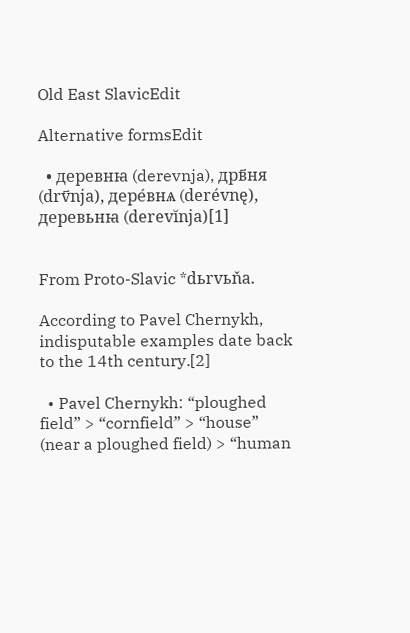Old East SlavicEdit

Alternative formsEdit

  • деревнꙗ (derevnja), дрв҃ня (drv҃nja), дере́внѧ (derévnę), деревьнꙗ (derevĭnja)[1]


From Proto-Slavic *dьrvьňa.

According to Pavel Chernykh, indisputable examples date back to the 14th century.[2]

  • Pavel Chernykh: “ploughed field” > “cornfield” > “house” (near a ploughed field) > “human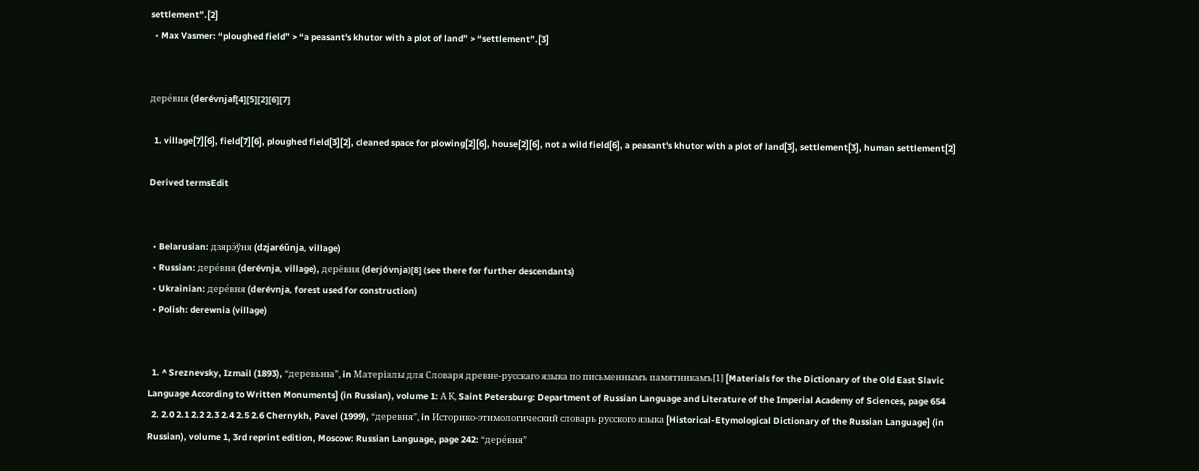settlement”.[2]
  • Max Vasmer: “ploughed field” > “a peasant's khutor with a plot of land” > “settlement”.[3]


дере́вня (derévnjaf[4][5][2][6][7]

  1. village[7][6], field[7][6], ploughed field[3][2], cleaned space for plowing[2][6], house[2][6], not a wild field[6], a peasant's khutor with a plot of land[3], settlement[3], human settlement[2]

Derived termsEdit


  • Belarusian: дзярэ́ўня (dzjaréŭnja, village)
  • Russian: дере́вня (derévnja, village), дерёвня (derjóvnja)[8] (see there for further descendants)
  • Ukrainian: дере́вня (derévnja, forest used for construction)
  • Polish: derewnia (village)


  1. ^ Sreznevsky, Izmail (1893), “деревьнꙗ”, in Матеріалы для Словаря древне-русскаго языка по письменнымъ памятникамъ[1] [Materials for the Dictionary of the Old East Slavic Language According to Written Monuments] (in Russian), volume 1: А К, Saint Petersburg: Department of Russian Language and Literature of the Imperial Academy of Sciences, page 654
  2. 2.0 2.1 2.2 2.3 2.4 2.5 2.6 Chernykh, Pavel (1999), “деревня”, in Историко-этимологический словарь русского языка [Historical-Etymological Dictionary of the Russian Language] (in Russian), volume 1, 3rd reprint edition, Moscow: Russian Language, page 242: “дере́вня”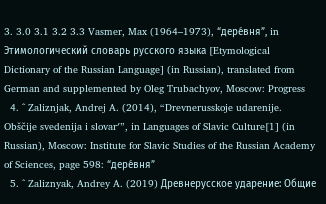3. 3.0 3.1 3.2 3.3 Vasmer, Max (1964–1973), “дере́вня”, in Этимологический словарь русского языка [Etymological Dictionary of the Russian Language] (in Russian), translated from German and supplemented by Oleg Trubachyov, Moscow: Progress
  4. ^ Zaliznjak, Andrej A. (2014), “Drevnerusskoje udarenije. Obščije svedenija i slovarʹ”, in Languages of Slavic Culture[1] (in Russian), Moscow: Institute for Slavic Studies of the Russian Academy of Sciences, page 598: “дере́вня”
  5. ^ Zaliznyak, Andrey A. (2019) Древнерусское ударение: Общие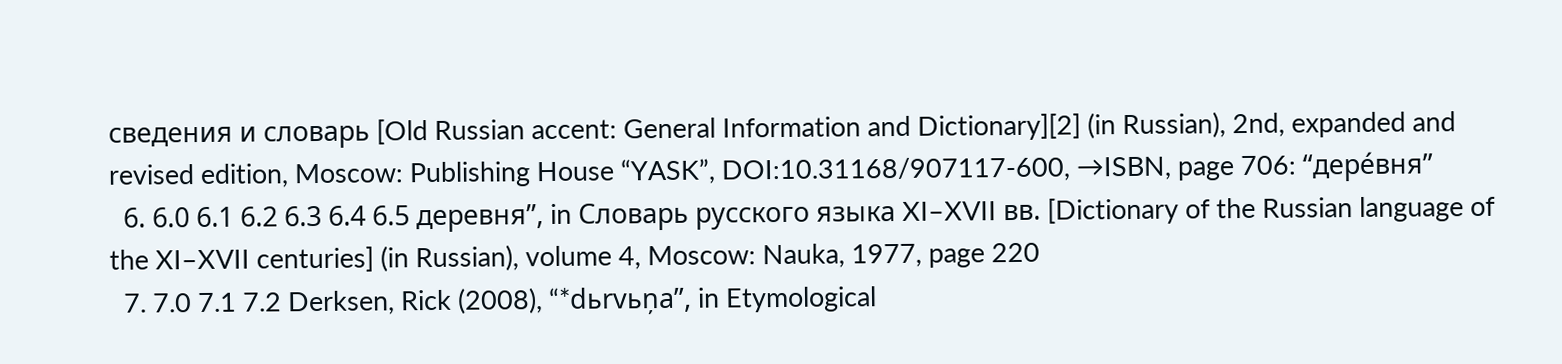сведения и словарь [Old Russian accent: General Information and Dictionary][2] (in Russian), 2nd, expanded and revised edition, Moscow: Publishing House “YASK”, DOI:10.31168/907117-600, →ISBN, page 706: “дере́вня”
  6. 6.0 6.1 6.2 6.3 6.4 6.5 деревня”, in Словарь русского языка XI–XVII вв. [Dictionary of the Russian language of the XI–XVII centuries] (in Russian), volume 4, Moscow: Nauka, 1977, page 220
  7. 7.0 7.1 7.2 Derksen, Rick (2008), “*dьrvьņa”, in Etymological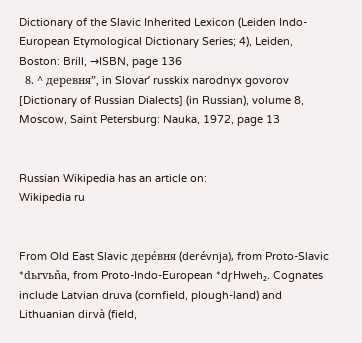Dictionary of the Slavic Inherited Lexicon (Leiden Indo-European Etymological Dictionary Series; 4), Leiden, Boston: Brill, →ISBN, page 136
  8. ^ деревня”, in Slovarʹ russkix narodnyx govorov [Dictionary of Russian Dialects] (in Russian), volume 8, Moscow, Saint Petersburg: Nauka, 1972, page 13


Russian Wikipedia has an article on:
Wikipedia ru


From Old East Slavic дере́вня (derévnja), from Proto-Slavic *dьrvьňa, from Proto-Indo-European *dr̥Hweh₂. Cognates include Latvian druva (cornfield, plough-land) and Lithuanian dirvà (field,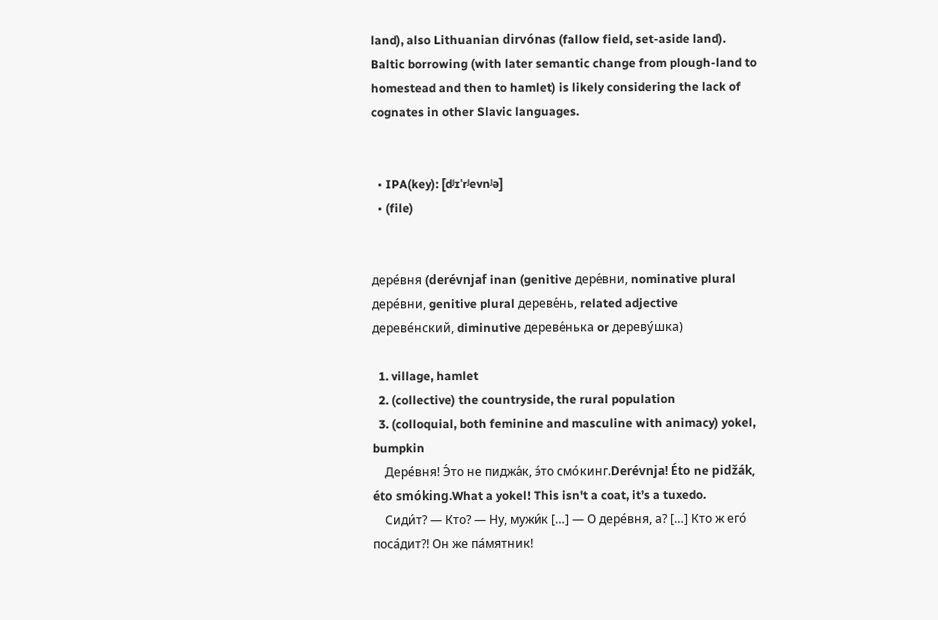land), also Lithuanian dirvónas (fallow field, set-aside land). Baltic borrowing (with later semantic change from plough-land to homestead and then to hamlet) is likely considering the lack of cognates in other Slavic languages.


  • IPA(key): [dʲɪˈrʲevnʲə]
  • (file)


дере́вня (derévnjaf inan (genitive дере́вни, nominative plural дере́вни, genitive plural дереве́нь, related adjective дереве́нский, diminutive дереве́нька or дереву́шка)

  1. village, hamlet
  2. (collective) the countryside, the rural population
  3. (colloquial, both feminine and masculine with animacy) yokel, bumpkin
    Дере́вня! Э́то не пиджа́к, э́то смо́кинг.Derévnja! Éto ne pidžák, éto smóking.What a yokel! This isn't a coat, it’s a tuxedo.
    Сиди́т? — Кто? — Ну, мужи́к […] — О дере́вня, а? […] Кто ж его́ поса́дит?! Он же па́мятник!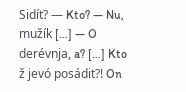Sidít? — Kto? — Nu, mužík […] — O derévnja, a? […] Kto ž jevó posádit?! On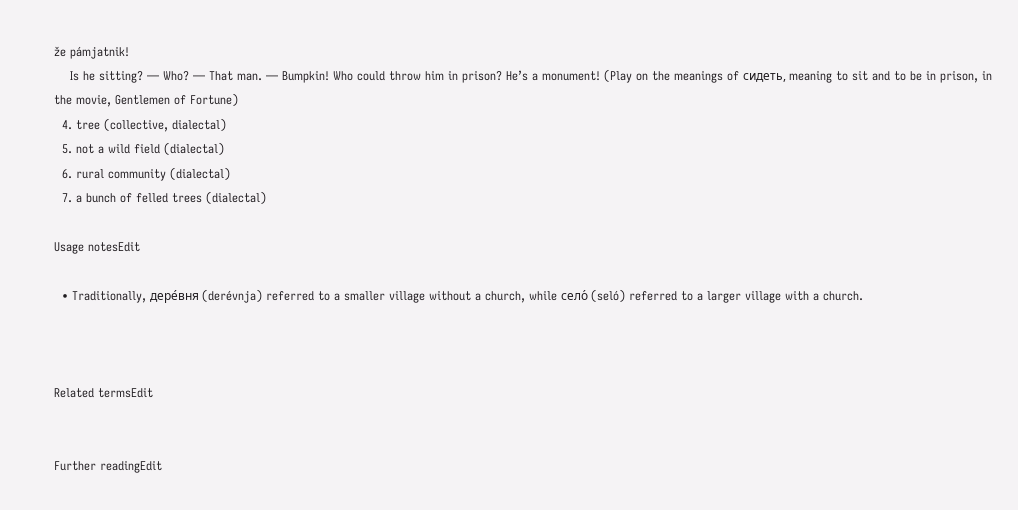že pámjatnik!
    Is he sitting? — Who? — That man. — Bumpkin! Who could throw him in prison? He’s a monument! (Play on the meanings of сидеть, meaning to sit and to be in prison, in the movie, Gentlemen of Fortune)
  4. tree (collective, dialectal)
  5. not a wild field (dialectal)
  6. rural community (dialectal)
  7. a bunch of felled trees (dialectal)

Usage notesEdit

  • Traditionally, дере́вня (derévnja) referred to a smaller village without a church, while село́ (seló) referred to a larger village with a church.



Related termsEdit


Further readingEdit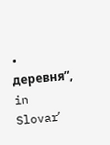• деревня”, in Slovarʹ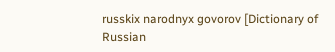russkix narodnyx govorov [Dictionary of Russian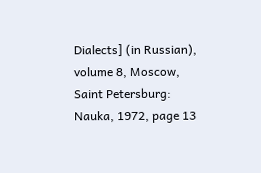Dialects] (in Russian), volume 8, Moscow, Saint Petersburg: Nauka, 1972, page 13